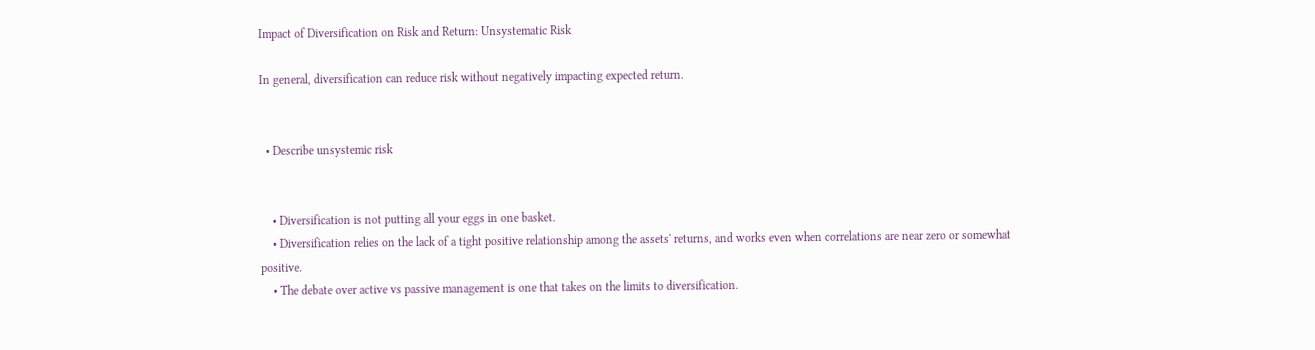Impact of Diversification on Risk and Return: Unsystematic Risk

In general, diversification can reduce risk without negatively impacting expected return.


  • Describe unsystemic risk


    • Diversification is not putting all your eggs in one basket.
    • Diversification relies on the lack of a tight positive relationship among the assets' returns, and works even when correlations are near zero or somewhat positive.
    • The debate over active vs passive management is one that takes on the limits to diversification.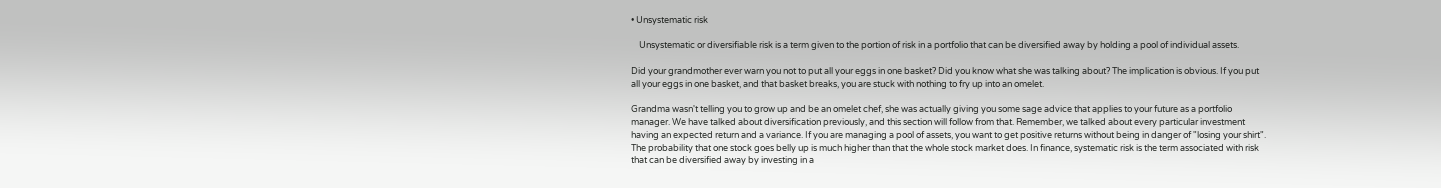• Unsystematic risk

    Unsystematic or diversifiable risk is a term given to the portion of risk in a portfolio that can be diversified away by holding a pool of individual assets.

Did your grandmother ever warn you not to put all your eggs in one basket? Did you know what she was talking about? The implication is obvious. If you put all your eggs in one basket, and that basket breaks, you are stuck with nothing to fry up into an omelet.

Grandma wasn't telling you to grow up and be an omelet chef, she was actually giving you some sage advice that applies to your future as a portfolio manager. We have talked about diversification previously, and this section will follow from that. Remember, we talked about every particular investment having an expected return and a variance. If you are managing a pool of assets, you want to get positive returns without being in danger of "losing your shirt". The probability that one stock goes belly up is much higher than that the whole stock market does. In finance, systematic risk is the term associated with risk that can be diversified away by investing in a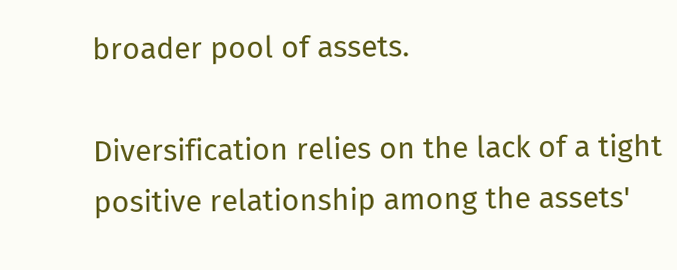broader pool of assets.

Diversification relies on the lack of a tight positive relationship among the assets'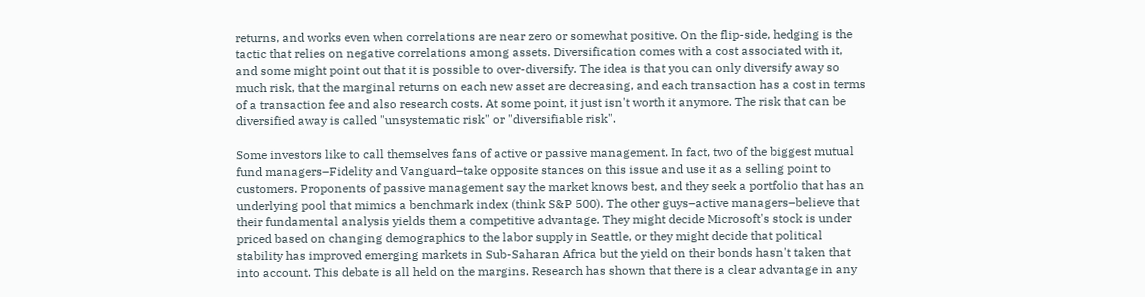returns, and works even when correlations are near zero or somewhat positive. On the flip-side, hedging is the tactic that relies on negative correlations among assets. Diversification comes with a cost associated with it, and some might point out that it is possible to over-diversify. The idea is that you can only diversify away so much risk, that the marginal returns on each new asset are decreasing, and each transaction has a cost in terms of a transaction fee and also research costs. At some point, it just isn't worth it anymore. The risk that can be diversified away is called "unsystematic risk" or "diversifiable risk".

Some investors like to call themselves fans of active or passive management. In fact, two of the biggest mutual fund managers–Fidelity and Vanguard–take opposite stances on this issue and use it as a selling point to customers. Proponents of passive management say the market knows best, and they seek a portfolio that has an underlying pool that mimics a benchmark index (think S&P 500). The other guys–active managers–believe that their fundamental analysis yields them a competitive advantage. They might decide Microsoft's stock is under priced based on changing demographics to the labor supply in Seattle, or they might decide that political stability has improved emerging markets in Sub-Saharan Africa but the yield on their bonds hasn't taken that into account. This debate is all held on the margins. Research has shown that there is a clear advantage in any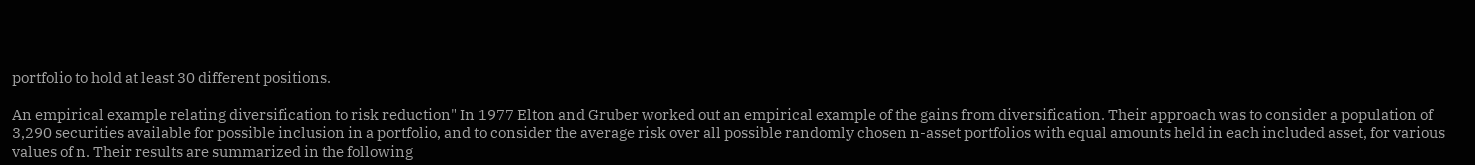portfolio to hold at least 30 different positions.

An empirical example relating diversification to risk reduction" In 1977 Elton and Gruber worked out an empirical example of the gains from diversification. Their approach was to consider a population of 3,290 securities available for possible inclusion in a portfolio, and to consider the average risk over all possible randomly chosen n-asset portfolios with equal amounts held in each included asset, for various values of n. Their results are summarized in the following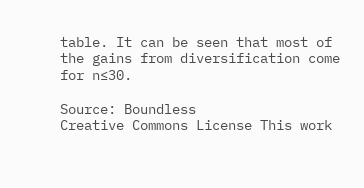table. It can be seen that most of the gains from diversification come for n≤30.

Source: Boundless
Creative Commons License This work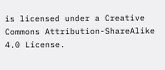is licensed under a Creative Commons Attribution-ShareAlike 4.0 License.